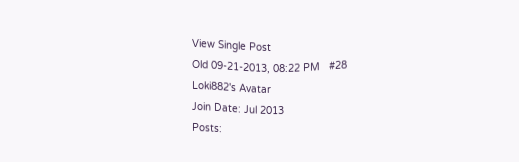View Single Post
Old 09-21-2013, 08:22 PM   #28
Loki882's Avatar
Join Date: Jul 2013
Posts: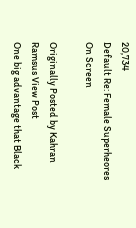20,734
Default Re: Female Superheores On Screen

Originally Posted by Kahran Ramsus View Post
One big advantage that Black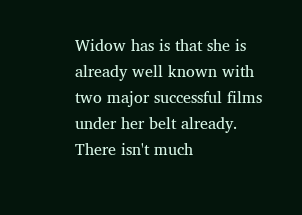Widow has is that she is already well known with two major successful films under her belt already. There isn't much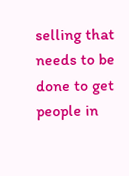selling that needs to be done to get people in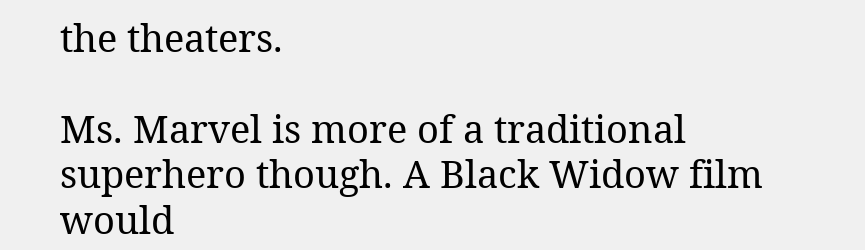the theaters.

Ms. Marvel is more of a traditional superhero though. A Black Widow film would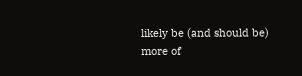likely be (and should be) more of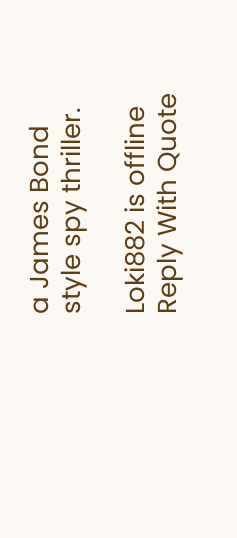a James Bond style spy thriller.

Loki882 is offline   Reply With Quote